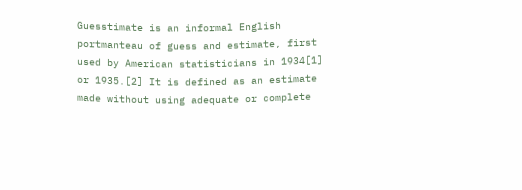Guesstimate is an informal English portmanteau of guess and estimate, first used by American statisticians in 1934[1] or 1935.[2] It is defined as an estimate made without using adequate or complete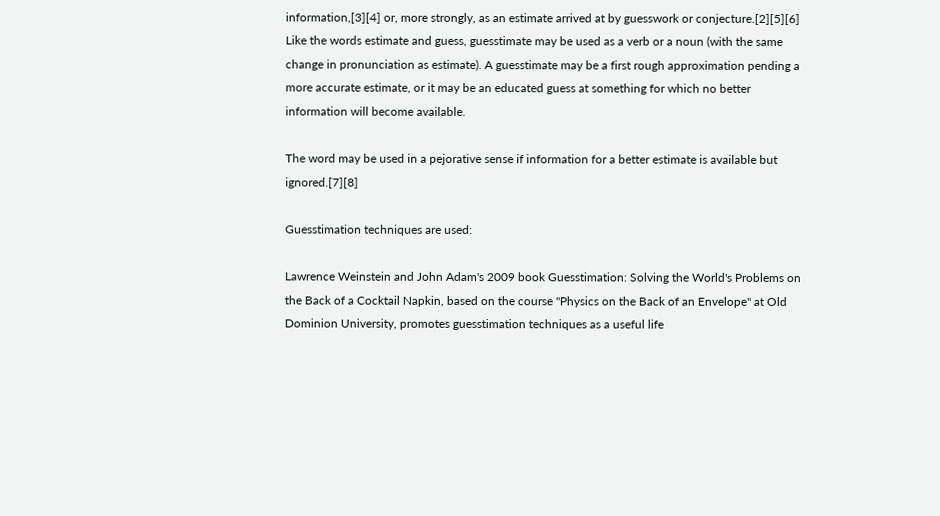information,[3][4] or, more strongly, as an estimate arrived at by guesswork or conjecture.[2][5][6] Like the words estimate and guess, guesstimate may be used as a verb or a noun (with the same change in pronunciation as estimate). A guesstimate may be a first rough approximation pending a more accurate estimate, or it may be an educated guess at something for which no better information will become available.

The word may be used in a pejorative sense if information for a better estimate is available but ignored.[7][8]

Guesstimation techniques are used:

Lawrence Weinstein and John Adam's 2009 book Guesstimation: Solving the World's Problems on the Back of a Cocktail Napkin, based on the course "Physics on the Back of an Envelope" at Old Dominion University, promotes guesstimation techniques as a useful life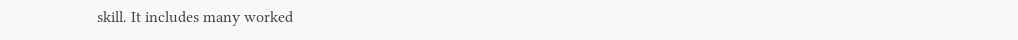skill. It includes many worked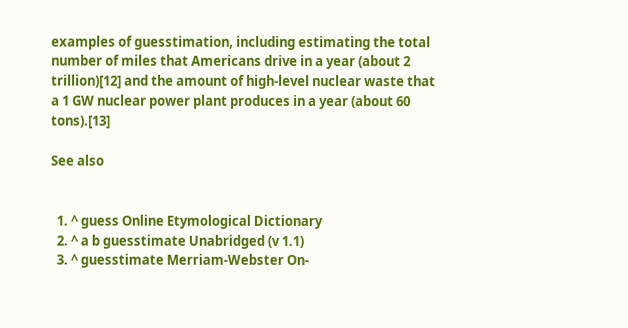examples of guesstimation, including estimating the total number of miles that Americans drive in a year (about 2 trillion)[12] and the amount of high-level nuclear waste that a 1 GW nuclear power plant produces in a year (about 60 tons).[13]

See also


  1. ^ guess Online Etymological Dictionary
  2. ^ a b guesstimate Unabridged (v 1.1)
  3. ^ guesstimate Merriam-Webster On-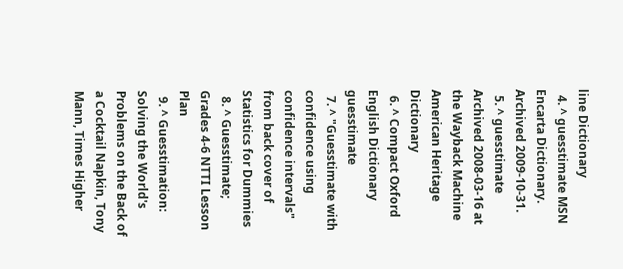line Dictionary
  4. ^ guesstimate MSN Encarta Dictionary. Archived 2009-10-31.
  5. ^ guesstimate Archived 2008-03-16 at the Wayback Machine American Heritage Dictionary
  6. ^ Compact Oxford English Dictionary guesstimate
  7. ^ "Guesstimate with confidence using confidence intervals" from back cover of Statistics for Dummies
  8. ^ Guesstimate; Grades 4-6 NTTI Lesson Plan
  9. ^ Guesstimation: Solving the World's Problems on the Back of a Cocktail Napkin, Tony Mann, Times Higher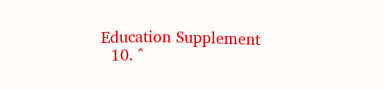Education Supplement
  10. ^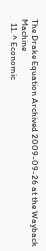The Drake Equation Archived 2009-09-26 at the Wayback Machine
  11. ^ Economic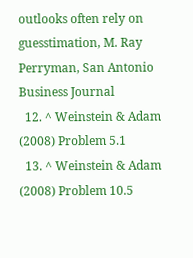outlooks often rely on guesstimation, M. Ray Perryman, San Antonio Business Journal
  12. ^ Weinstein & Adam (2008) Problem 5.1
  13. ^ Weinstein & Adam (2008) Problem 10.5